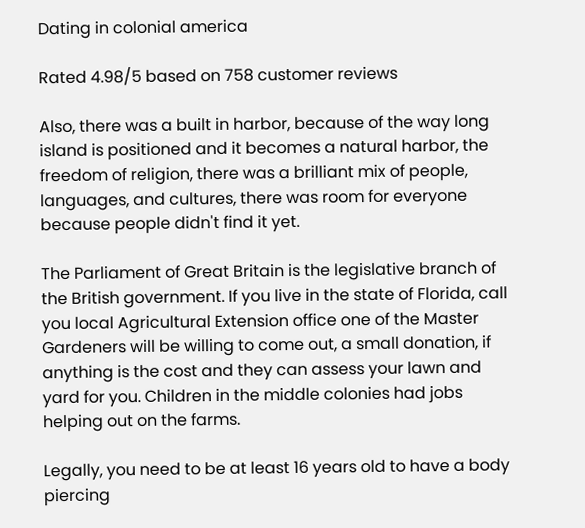Dating in colonial america

Rated 4.98/5 based on 758 customer reviews

Also, there was a built in harbor, because of the way long island is positioned and it becomes a natural harbor, the freedom of religion, there was a brilliant mix of people, languages, and cultures, there was room for everyone because people didn't find it yet.

The Parliament of Great Britain is the legislative branch of the British government. If you live in the state of Florida, call you local Agricultural Extension office one of the Master Gardeners will be willing to come out, a small donation, if anything is the cost and they can assess your lawn and yard for you. Children in the middle colonies had jobs helping out on the farms.

Legally, you need to be at least 16 years old to have a body piercing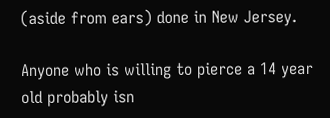(aside from ears) done in New Jersey.

Anyone who is willing to pierce a 14 year old probably isn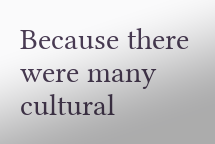Because there were many cultural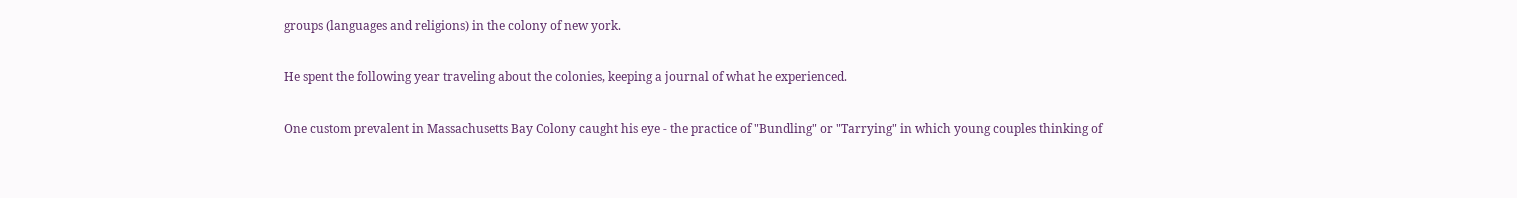groups (languages and religions) in the colony of new york.

He spent the following year traveling about the colonies, keeping a journal of what he experienced.

One custom prevalent in Massachusetts Bay Colony caught his eye - the practice of "Bundling" or "Tarrying" in which young couples thinking of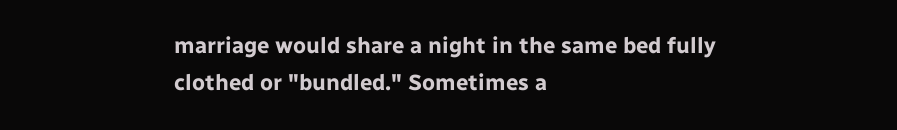marriage would share a night in the same bed fully clothed or "bundled." Sometimes a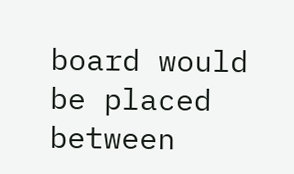board would be placed between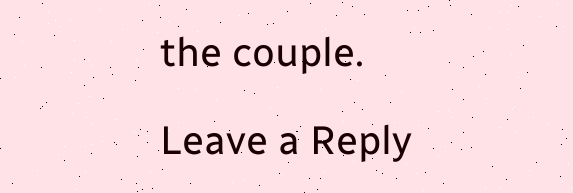the couple.

Leave a Reply